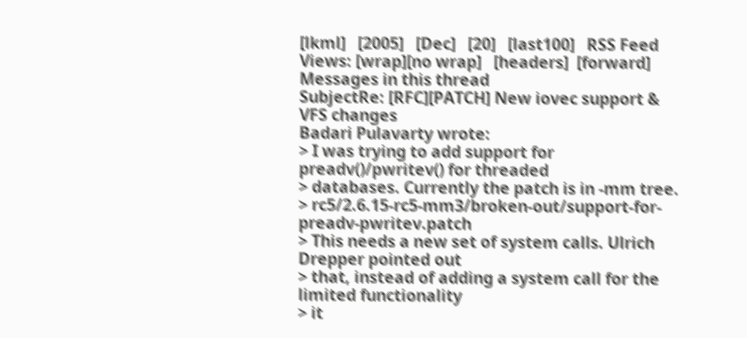[lkml]   [2005]   [Dec]   [20]   [last100]   RSS Feed
Views: [wrap][no wrap]   [headers]  [forward]
Messages in this thread
SubjectRe: [RFC][PATCH] New iovec support & VFS changes
Badari Pulavarty wrote:
> I was trying to add support for preadv()/pwritev() for threaded
> databases. Currently the patch is in -mm tree.
> rc5/2.6.15-rc5-mm3/broken-out/support-for-preadv-pwritev.patch
> This needs a new set of system calls. Ulrich Drepper pointed out
> that, instead of adding a system call for the limited functionality
> it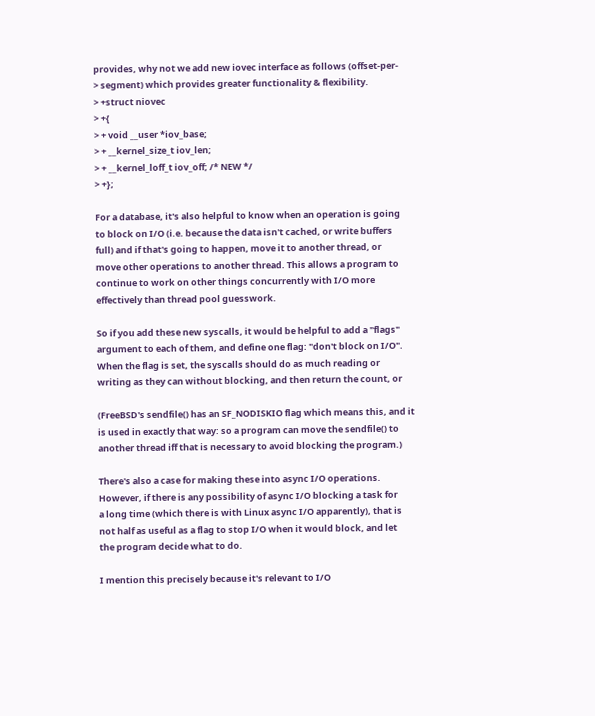provides, why not we add new iovec interface as follows (offset-per-
> segment) which provides greater functionality & flexibility.
> +struct niovec
> +{
> + void __user *iov_base;
> + __kernel_size_t iov_len;
> + __kernel_loff_t iov_off; /* NEW */
> +};

For a database, it's also helpful to know when an operation is going
to block on I/O (i.e. because the data isn't cached, or write buffers
full) and if that's going to happen, move it to another thread, or
move other operations to another thread. This allows a program to
continue to work on other things concurrently with I/O more
effectively than thread pool guesswork.

So if you add these new syscalls, it would be helpful to add a "flags"
argument to each of them, and define one flag: "don't block on I/O".
When the flag is set, the syscalls should do as much reading or
writing as they can without blocking, and then return the count, or

(FreeBSD's sendfile() has an SF_NODISKIO flag which means this, and it
is used in exactly that way: so a program can move the sendfile() to
another thread iff that is necessary to avoid blocking the program.)

There's also a case for making these into async I/O operations.
However, if there is any possibility of async I/O blocking a task for
a long time (which there is with Linux async I/O apparently), that is
not half as useful as a flag to stop I/O when it would block, and let
the program decide what to do.

I mention this precisely because it's relevant to I/O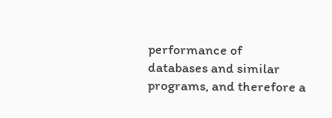performance of
databases and similar programs, and therefore a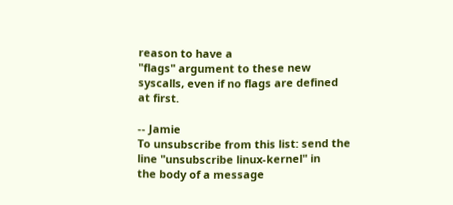reason to have a
"flags" argument to these new syscalls, even if no flags are defined
at first.

-- Jamie
To unsubscribe from this list: send the line "unsubscribe linux-kernel" in
the body of a message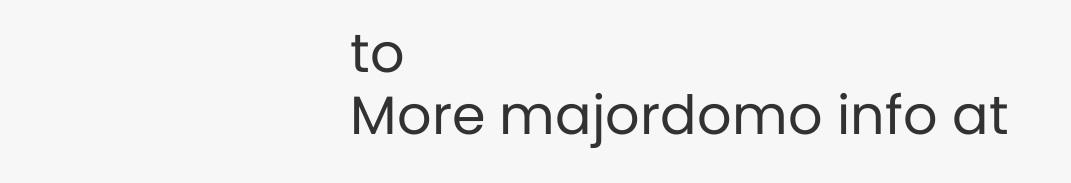to
More majordomo info at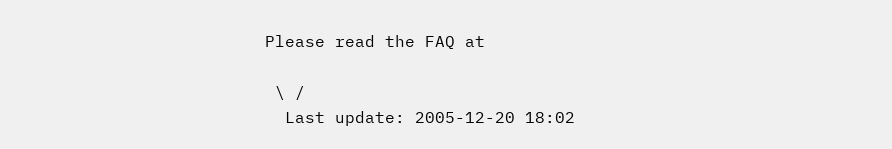Please read the FAQ at

 \ /
  Last update: 2005-12-20 18:02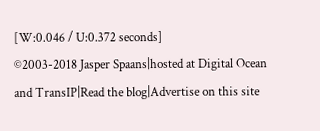[W:0.046 / U:0.372 seconds]
©2003-2018 Jasper Spaans|hosted at Digital Ocean and TransIP|Read the blog|Advertise on this site